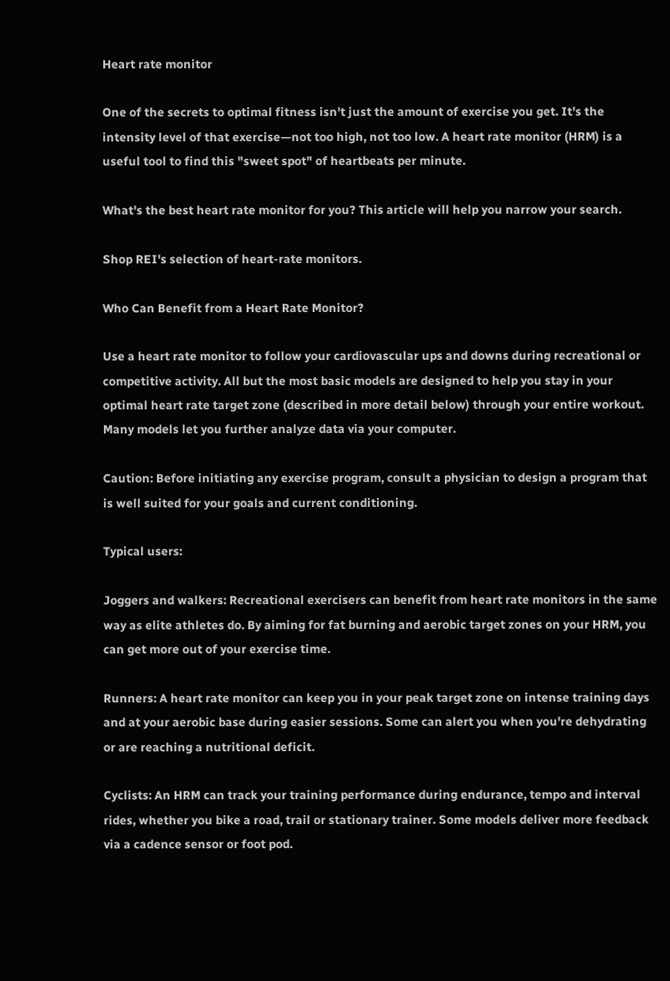Heart rate monitor

One of the secrets to optimal fitness isn't just the amount of exercise you get. It's the intensity level of that exercise—not too high, not too low. A heart rate monitor (HRM) is a useful tool to find this "sweet spot" of heartbeats per minute.

What's the best heart rate monitor for you? This article will help you narrow your search.

Shop REI's selection of heart-rate monitors.

Who Can Benefit from a Heart Rate Monitor?

Use a heart rate monitor to follow your cardiovascular ups and downs during recreational or competitive activity. All but the most basic models are designed to help you stay in your optimal heart rate target zone (described in more detail below) through your entire workout. Many models let you further analyze data via your computer.

Caution: Before initiating any exercise program, consult a physician to design a program that is well suited for your goals and current conditioning.

Typical users:

Joggers and walkers: Recreational exercisers can benefit from heart rate monitors in the same way as elite athletes do. By aiming for fat burning and aerobic target zones on your HRM, you can get more out of your exercise time.

Runners: A heart rate monitor can keep you in your peak target zone on intense training days and at your aerobic base during easier sessions. Some can alert you when you're dehydrating or are reaching a nutritional deficit.

Cyclists: An HRM can track your training performance during endurance, tempo and interval rides, whether you bike a road, trail or stationary trainer. Some models deliver more feedback via a cadence sensor or foot pod.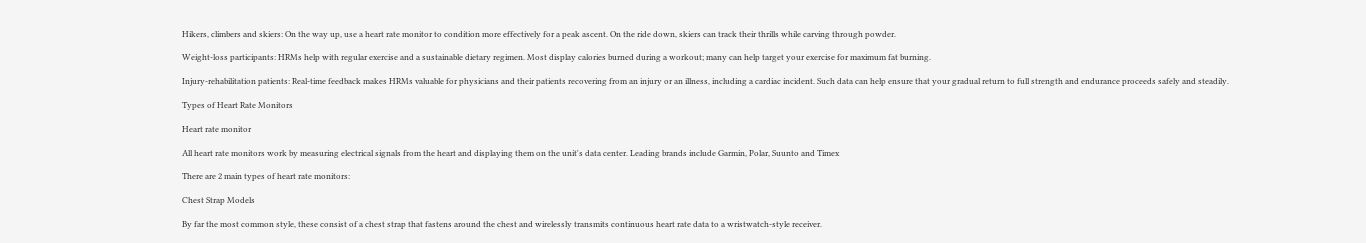Hikers, climbers and skiers: On the way up, use a heart rate monitor to condition more effectively for a peak ascent. On the ride down, skiers can track their thrills while carving through powder.

Weight-loss participants: HRMs help with regular exercise and a sustainable dietary regimen. Most display calories burned during a workout; many can help target your exercise for maximum fat burning.

Injury-rehabilitation patients: Real-time feedback makes HRMs valuable for physicians and their patients recovering from an injury or an illness, including a cardiac incident. Such data can help ensure that your gradual return to full strength and endurance proceeds safely and steadily.

Types of Heart Rate Monitors

Heart rate monitor

All heart rate monitors work by measuring electrical signals from the heart and displaying them on the unit's data center. Leading brands include Garmin, Polar, Suunto and Timex

There are 2 main types of heart rate monitors:

Chest Strap Models

By far the most common style, these consist of a chest strap that fastens around the chest and wirelessly transmits continuous heart rate data to a wristwatch-style receiver.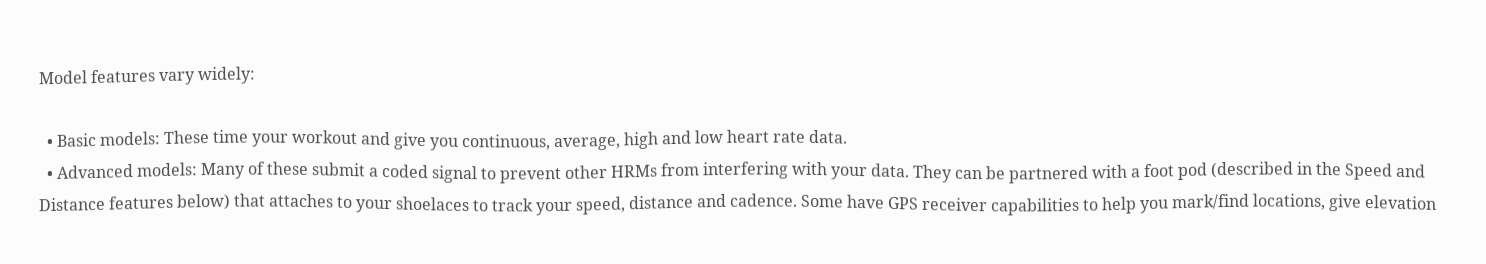Model features vary widely:

  • Basic models: These time your workout and give you continuous, average, high and low heart rate data.
  • Advanced models: Many of these submit a coded signal to prevent other HRMs from interfering with your data. They can be partnered with a foot pod (described in the Speed and Distance features below) that attaches to your shoelaces to track your speed, distance and cadence. Some have GPS receiver capabilities to help you mark/find locations, give elevation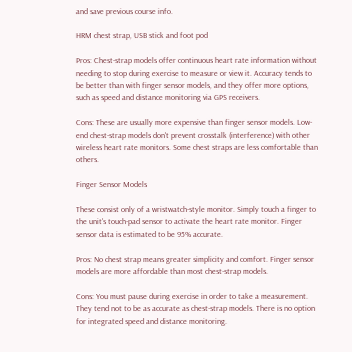and save previous course info.

HRM chest strap, USB stick and foot pod

Pros: Chest-strap models offer continuous heart rate information without needing to stop during exercise to measure or view it. Accuracy tends to be better than with finger sensor models, and they offer more options, such as speed and distance monitoring via GPS receivers.

Cons: These are usually more expensive than finger sensor models. Low-end chest-strap models don't prevent crosstalk (interference) with other wireless heart rate monitors. Some chest straps are less comfortable than others.

Finger Sensor Models

These consist only of a wristwatch-style monitor. Simply touch a finger to the unit's touch-pad sensor to activate the heart rate monitor. Finger sensor data is estimated to be 95% accurate.

Pros: No chest strap means greater simplicity and comfort. Finger sensor models are more affordable than most chest-strap models.

Cons: You must pause during exercise in order to take a measurement. They tend not to be as accurate as chest-strap models. There is no option for integrated speed and distance monitoring.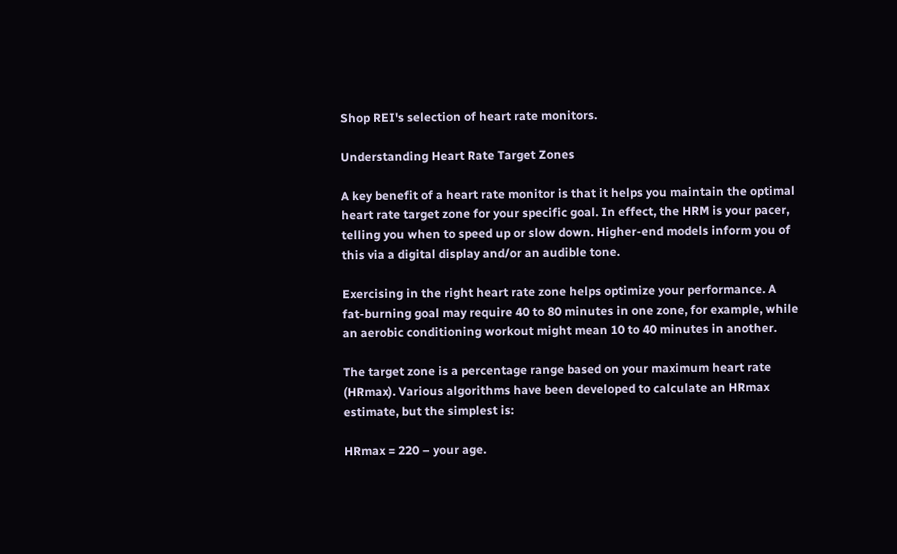Shop REI's selection of heart rate monitors.

Understanding Heart Rate Target Zones

A key benefit of a heart rate monitor is that it helps you maintain the optimal heart rate target zone for your specific goal. In effect, the HRM is your pacer, telling you when to speed up or slow down. Higher-end models inform you of this via a digital display and/or an audible tone.

Exercising in the right heart rate zone helps optimize your performance. A fat-burning goal may require 40 to 80 minutes in one zone, for example, while an aerobic conditioning workout might mean 10 to 40 minutes in another.

The target zone is a percentage range based on your maximum heart rate (HRmax). Various algorithms have been developed to calculate an HRmax estimate, but the simplest is:

HRmax = 220 – your age.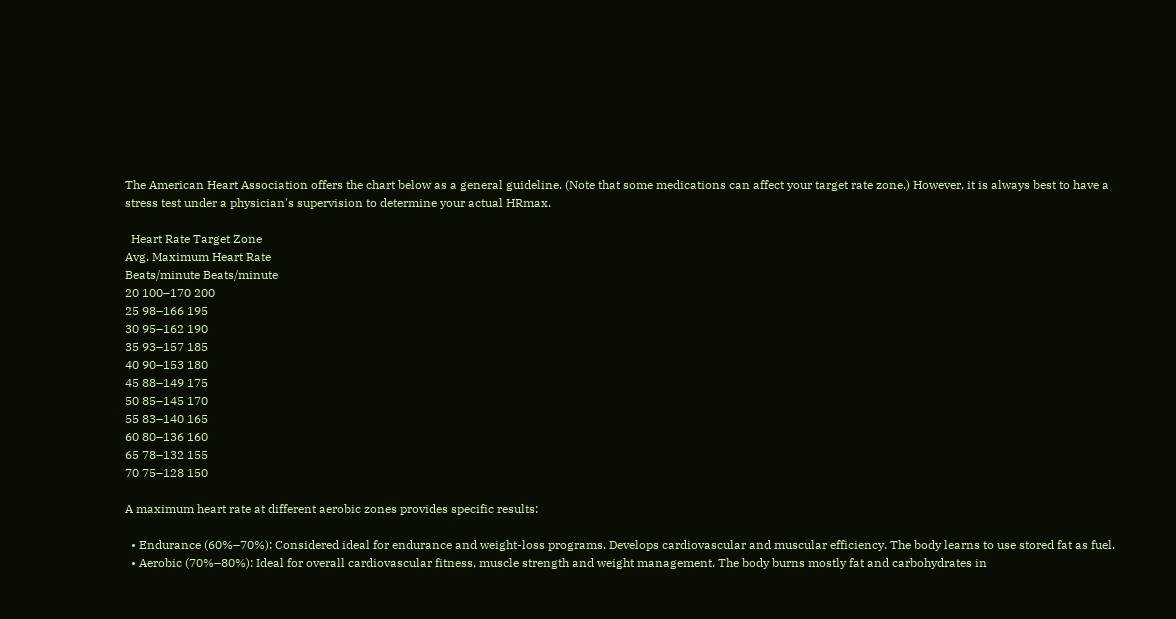The American Heart Association offers the chart below as a general guideline. (Note that some medications can affect your target rate zone.) However, it is always best to have a stress test under a physician's supervision to determine your actual HRmax.

  Heart Rate Target Zone
Avg. Maximum Heart Rate
Beats/minute Beats/minute
20 100–170 200
25 98–166 195
30 95–162 190
35 93–157 185
40 90–153 180
45 88–149 175
50 85–145 170
55 83–140 165
60 80–136 160
65 78–132 155
70 75–128 150

A maximum heart rate at different aerobic zones provides specific results:

  • Endurance (60%–70%): Considered ideal for endurance and weight-loss programs. Develops cardiovascular and muscular efficiency. The body learns to use stored fat as fuel.
  • Aerobic (70%–80%): Ideal for overall cardiovascular fitness, muscle strength and weight management. The body burns mostly fat and carbohydrates in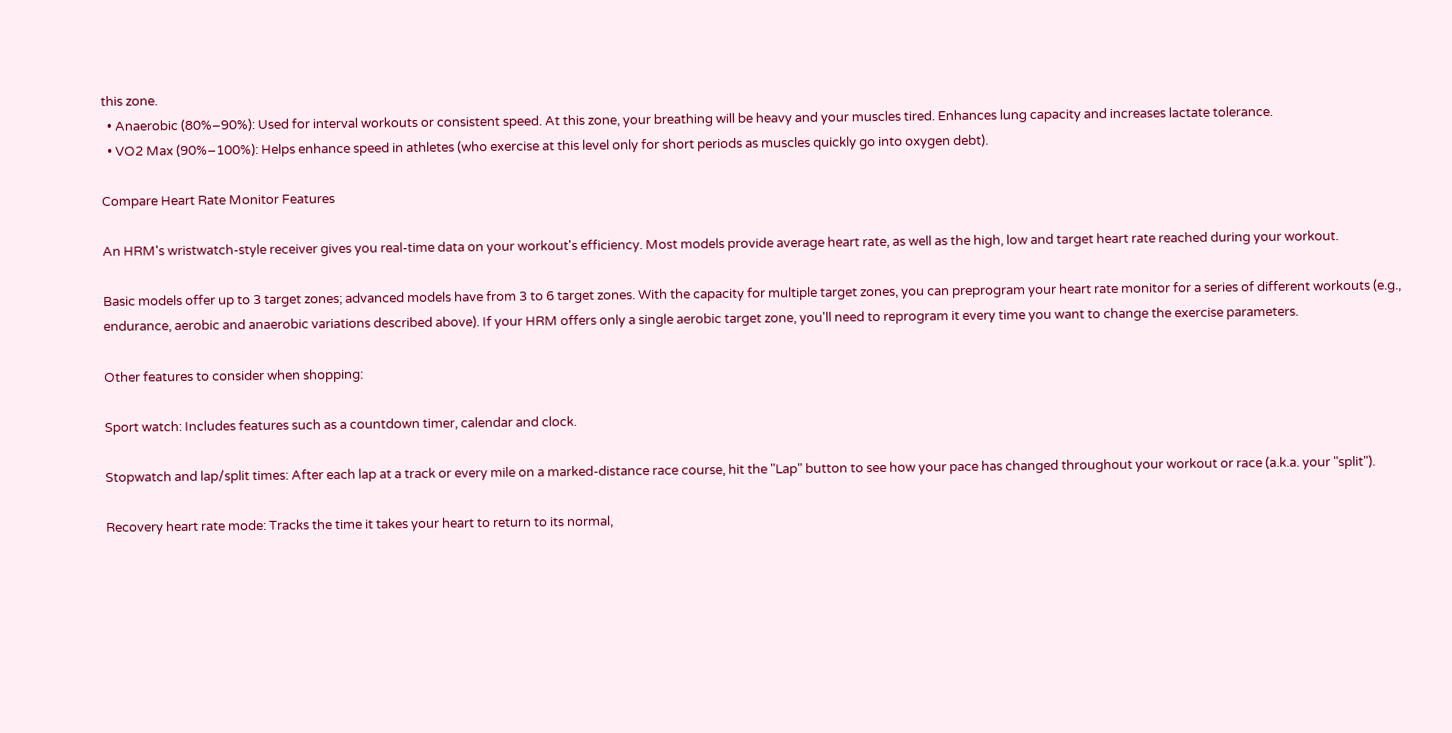this zone.
  • Anaerobic (80%–90%): Used for interval workouts or consistent speed. At this zone, your breathing will be heavy and your muscles tired. Enhances lung capacity and increases lactate tolerance.
  • VO2 Max (90%–100%): Helps enhance speed in athletes (who exercise at this level only for short periods as muscles quickly go into oxygen debt).

Compare Heart Rate Monitor Features

An HRM's wristwatch-style receiver gives you real-time data on your workout's efficiency. Most models provide average heart rate, as well as the high, low and target heart rate reached during your workout.

Basic models offer up to 3 target zones; advanced models have from 3 to 6 target zones. With the capacity for multiple target zones, you can preprogram your heart rate monitor for a series of different workouts (e.g., endurance, aerobic and anaerobic variations described above). If your HRM offers only a single aerobic target zone, you'll need to reprogram it every time you want to change the exercise parameters.

Other features to consider when shopping:

Sport watch: Includes features such as a countdown timer, calendar and clock.

Stopwatch and lap/split times: After each lap at a track or every mile on a marked-distance race course, hit the "Lap" button to see how your pace has changed throughout your workout or race (a.k.a. your "split").

Recovery heart rate mode: Tracks the time it takes your heart to return to its normal,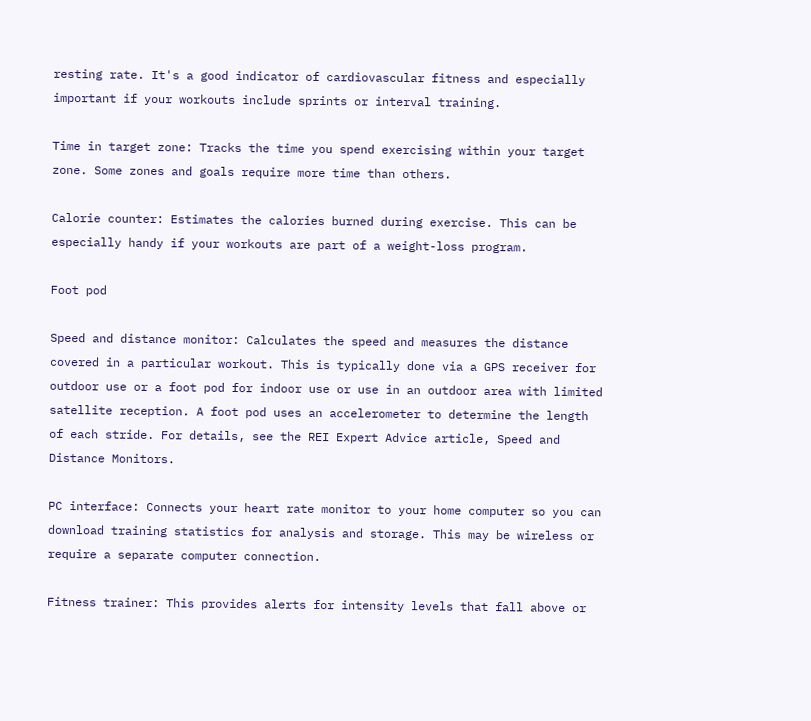resting rate. It's a good indicator of cardiovascular fitness and especially important if your workouts include sprints or interval training.

Time in target zone: Tracks the time you spend exercising within your target zone. Some zones and goals require more time than others.

Calorie counter: Estimates the calories burned during exercise. This can be especially handy if your workouts are part of a weight-loss program.

Foot pod

Speed and distance monitor: Calculates the speed and measures the distance covered in a particular workout. This is typically done via a GPS receiver for outdoor use or a foot pod for indoor use or use in an outdoor area with limited satellite reception. A foot pod uses an accelerometer to determine the length of each stride. For details, see the REI Expert Advice article, Speed and Distance Monitors.

PC interface: Connects your heart rate monitor to your home computer so you can download training statistics for analysis and storage. This may be wireless or require a separate computer connection.

Fitness trainer: This provides alerts for intensity levels that fall above or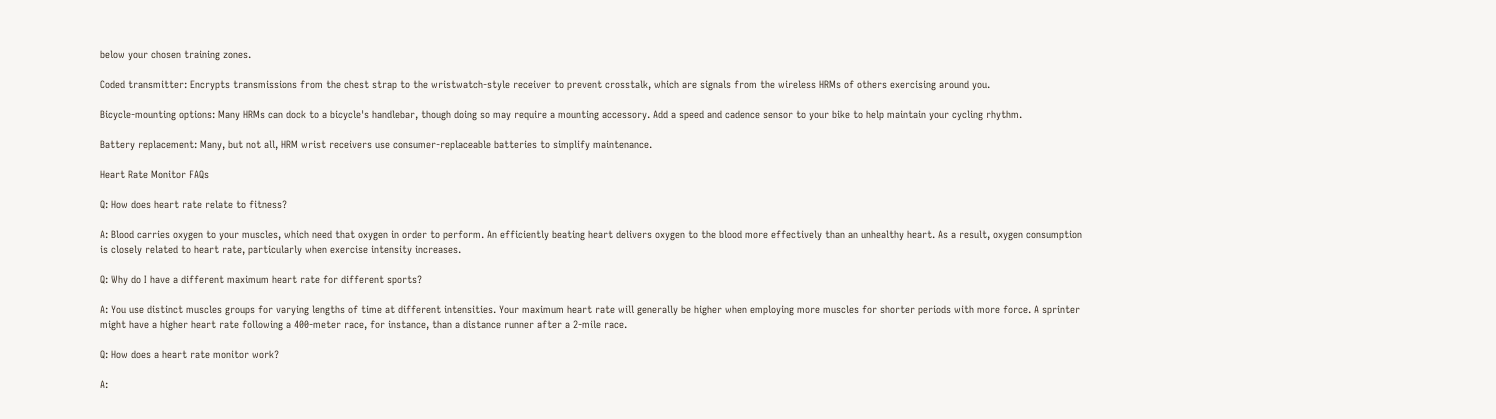below your chosen training zones.

Coded transmitter: Encrypts transmissions from the chest strap to the wristwatch-style receiver to prevent crosstalk, which are signals from the wireless HRMs of others exercising around you.

Bicycle-mounting options: Many HRMs can dock to a bicycle's handlebar, though doing so may require a mounting accessory. Add a speed and cadence sensor to your bike to help maintain your cycling rhythm.

Battery replacement: Many, but not all, HRM wrist receivers use consumer-replaceable batteries to simplify maintenance.

Heart Rate Monitor FAQs

Q: How does heart rate relate to fitness?

A: Blood carries oxygen to your muscles, which need that oxygen in order to perform. An efficiently beating heart delivers oxygen to the blood more effectively than an unhealthy heart. As a result, oxygen consumption is closely related to heart rate, particularly when exercise intensity increases.

Q: Why do I have a different maximum heart rate for different sports?

A: You use distinct muscles groups for varying lengths of time at different intensities. Your maximum heart rate will generally be higher when employing more muscles for shorter periods with more force. A sprinter might have a higher heart rate following a 400-meter race, for instance, than a distance runner after a 2-mile race.

Q: How does a heart rate monitor work?

A: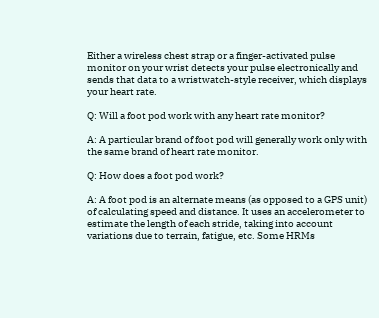Either a wireless chest strap or a finger-activated pulse monitor on your wrist detects your pulse electronically and sends that data to a wristwatch-style receiver, which displays your heart rate.

Q: Will a foot pod work with any heart rate monitor?

A: A particular brand of foot pod will generally work only with the same brand of heart rate monitor.

Q: How does a foot pod work?

A: A foot pod is an alternate means (as opposed to a GPS unit) of calculating speed and distance. It uses an accelerometer to estimate the length of each stride, taking into account variations due to terrain, fatigue, etc. Some HRMs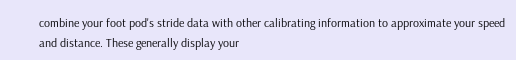combine your foot pod's stride data with other calibrating information to approximate your speed and distance. These generally display your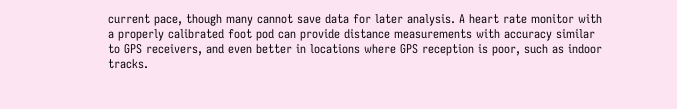current pace, though many cannot save data for later analysis. A heart rate monitor with a properly calibrated foot pod can provide distance measurements with accuracy similar to GPS receivers, and even better in locations where GPS reception is poor, such as indoor tracks.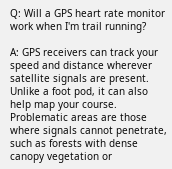Q: Will a GPS heart rate monitor work when I'm trail running?

A: GPS receivers can track your speed and distance wherever satellite signals are present. Unlike a foot pod, it can also help map your course. Problematic areas are those where signals cannot penetrate, such as forests with dense canopy vegetation or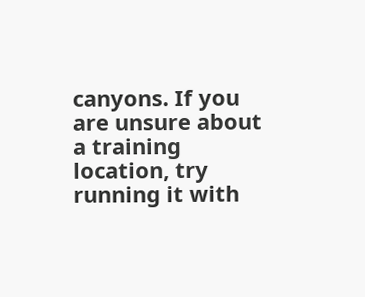canyons. If you are unsure about a training location, try running it with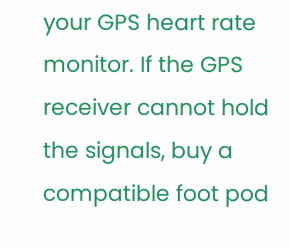your GPS heart rate monitor. If the GPS receiver cannot hold the signals, buy a compatible foot pod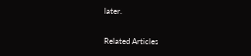later.

Related Articles